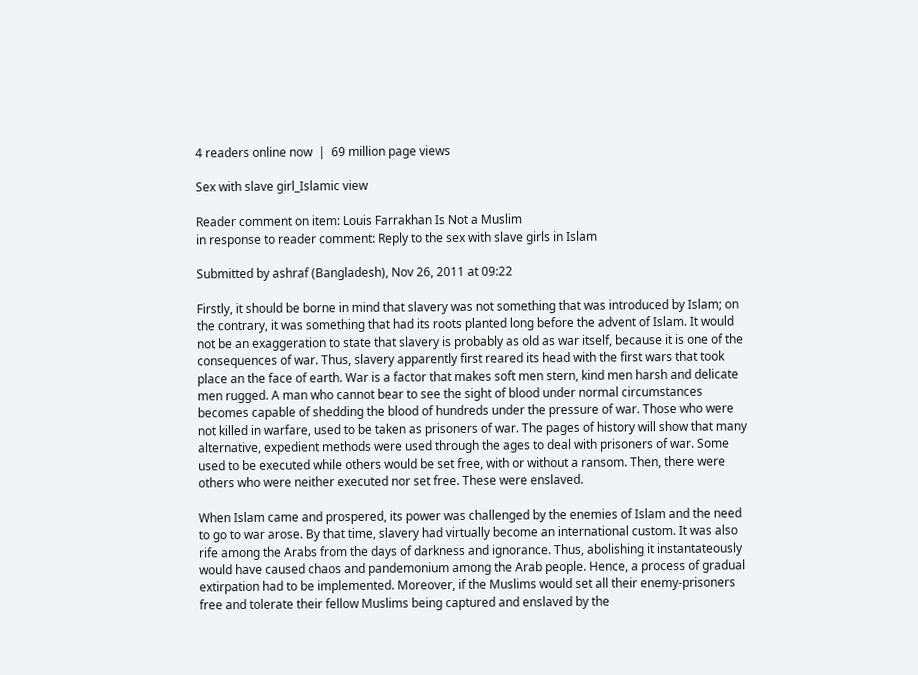4 readers online now  |  69 million page views

Sex with slave girl_Islamic view

Reader comment on item: Louis Farrakhan Is Not a Muslim
in response to reader comment: Reply to the sex with slave girls in Islam

Submitted by ashraf (Bangladesh), Nov 26, 2011 at 09:22

Firstly, it should be borne in mind that slavery was not something that was introduced by Islam; on the contrary, it was something that had its roots planted long before the advent of Islam. It would not be an exaggeration to state that slavery is probably as old as war itself, because it is one of the consequences of war. Thus, slavery apparently first reared its head with the first wars that took place an the face of earth. War is a factor that makes soft men stern, kind men harsh and delicate men rugged. A man who cannot bear to see the sight of blood under normal circumstances becomes capable of shedding the blood of hundreds under the pressure of war. Those who were not killed in warfare, used to be taken as prisoners of war. The pages of history will show that many alternative, expedient methods were used through the ages to deal with prisoners of war. Some used to be executed while others would be set free, with or without a ransom. Then, there were others who were neither executed nor set free. These were enslaved.

When Islam came and prospered, its power was challenged by the enemies of Islam and the need to go to war arose. By that time, slavery had virtually become an international custom. It was also rife among the Arabs from the days of darkness and ignorance. Thus, abolishing it instantateously would have caused chaos and pandemonium among the Arab people. Hence, a process of gradual extirpation had to be implemented. Moreover, if the Muslims would set all their enemy-prisoners free and tolerate their fellow Muslims being captured and enslaved by the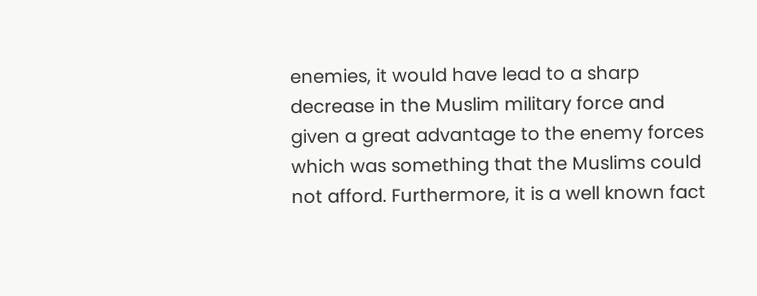enemies, it would have lead to a sharp decrease in the Muslim military force and given a great advantage to the enemy forces which was something that the Muslims could not afford. Furthermore, it is a well known fact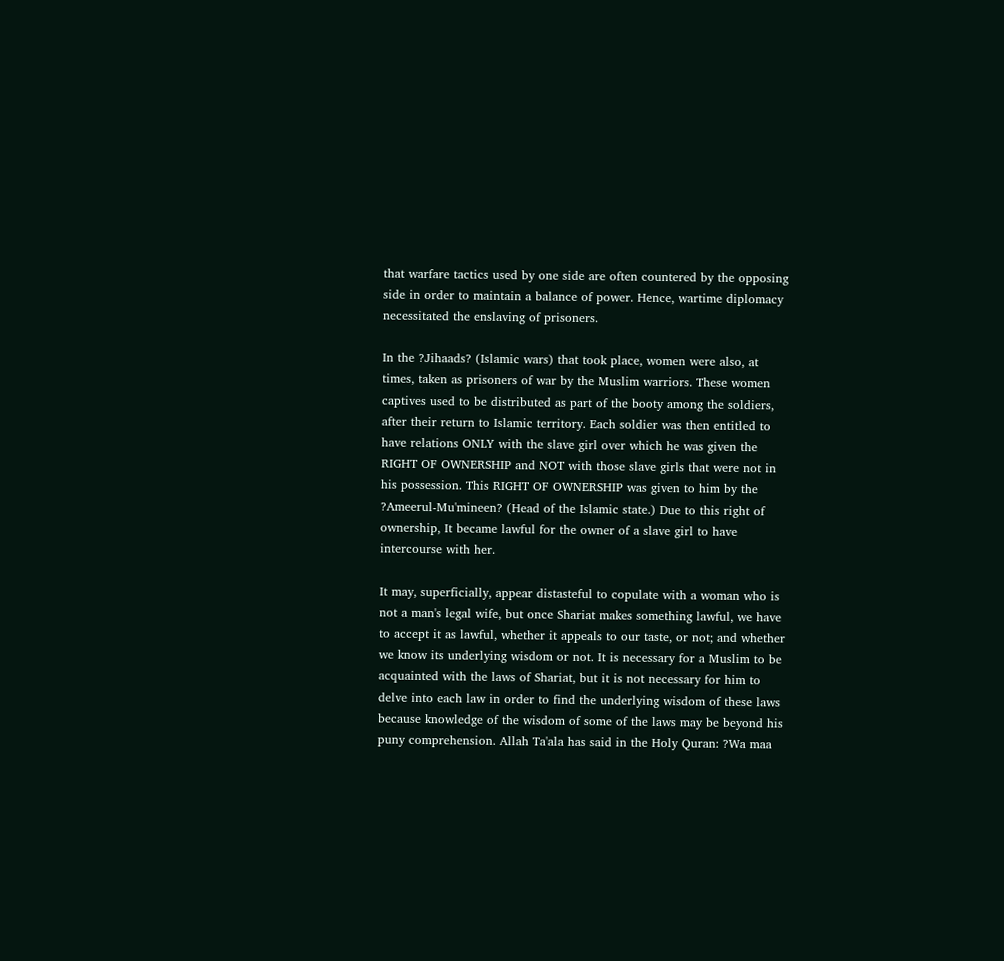that warfare tactics used by one side are often countered by the opposing side in order to maintain a balance of power. Hence, wartime diplomacy necessitated the enslaving of prisoners.

In the ?Jihaads? (Islamic wars) that took place, women were also, at times, taken as prisoners of war by the Muslim warriors. These women captives used to be distributed as part of the booty among the soldiers, after their return to Islamic territory. Each soldier was then entitled to have relations ONLY with the slave girl over which he was given the RIGHT OF OWNERSHIP and NOT with those slave girls that were not in his possession. This RIGHT OF OWNERSHIP was given to him by the ?Ameerul-Mu'mineen? (Head of the Islamic state.) Due to this right of ownership, It became lawful for the owner of a slave girl to have intercourse with her.

It may, superficially, appear distasteful to copulate with a woman who is not a man's legal wife, but once Shariat makes something lawful, we have to accept it as lawful, whether it appeals to our taste, or not; and whether we know its underlying wisdom or not. It is necessary for a Muslim to be acquainted with the laws of Shariat, but it is not necessary for him to delve into each law in order to find the underlying wisdom of these laws because knowledge of the wisdom of some of the laws may be beyond his puny comprehension. Allah Ta'ala has said in the Holy Quran: ?Wa maa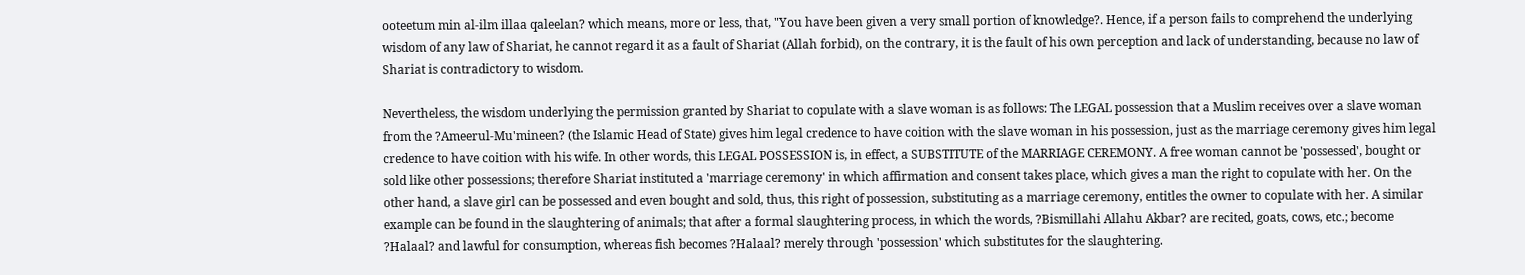ooteetum min al-ilm illaa qaleelan? which means, more or less, that, "You have been given a very small portion of knowledge?. Hence, if a person fails to comprehend the underlying wisdom of any law of Shariat, he cannot regard it as a fault of Shariat (Allah forbid), on the contrary, it is the fault of his own perception and lack of understanding, because no law of Shariat is contradictory to wisdom.

Nevertheless, the wisdom underlying the permission granted by Shariat to copulate with a slave woman is as follows: The LEGAL possession that a Muslim receives over a slave woman from the ?Ameerul-Mu'mineen? (the Islamic Head of State) gives him legal credence to have coition with the slave woman in his possession, just as the marriage ceremony gives him legal credence to have coition with his wife. In other words, this LEGAL POSSESSION is, in effect, a SUBSTITUTE of the MARRIAGE CEREMONY. A free woman cannot be 'possessed', bought or sold like other possessions; therefore Shariat instituted a 'marriage ceremony' in which affirmation and consent takes place, which gives a man the right to copulate with her. On the other hand, a slave girl can be possessed and even bought and sold, thus, this right of possession, substituting as a marriage ceremony, entitles the owner to copulate with her. A similar example can be found in the slaughtering of animals; that after a formal slaughtering process, in which the words, ?Bismillahi Allahu Akbar? are recited, goats, cows, etc.; become ?Halaal? and lawful for consumption, whereas fish becomes ?Halaal? merely through 'possession' which substitutes for the slaughtering.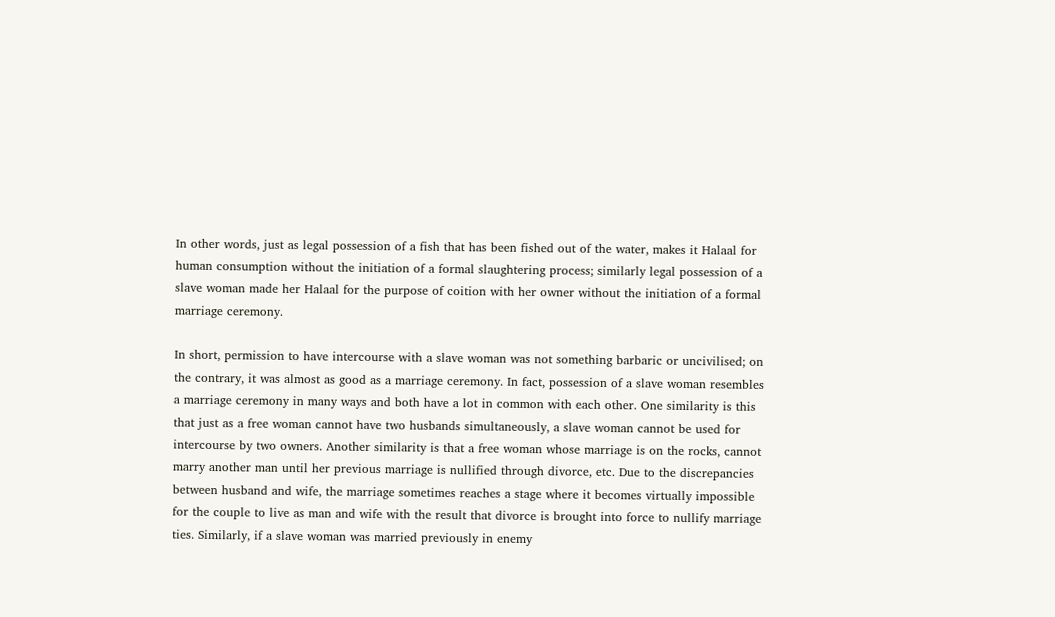In other words, just as legal possession of a fish that has been fished out of the water, makes it Halaal for human consumption without the initiation of a formal slaughtering process; similarly legal possession of a slave woman made her Halaal for the purpose of coition with her owner without the initiation of a formal marriage ceremony.

In short, permission to have intercourse with a slave woman was not something barbaric or uncivilised; on the contrary, it was almost as good as a marriage ceremony. In fact, possession of a slave woman resembles a marriage ceremony in many ways and both have a lot in common with each other. One similarity is this that just as a free woman cannot have two husbands simultaneously, a slave woman cannot be used for intercourse by two owners. Another similarity is that a free woman whose marriage is on the rocks, cannot marry another man until her previous marriage is nullified through divorce, etc. Due to the discrepancies between husband and wife, the marriage sometimes reaches a stage where it becomes virtually impossible for the couple to live as man and wife with the result that divorce is brought into force to nullify marriage ties. Similarly, if a slave woman was married previously in enemy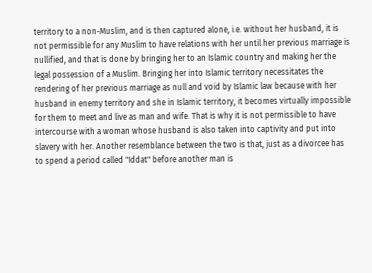territory to a non-Muslim, and is then captured alone, i.e. without her husband, it is not permissible for any Muslim to have relations with her until her previous marriage is nullified, and that is done by bringing her to an Islamic country and making her the legal possession of a Muslim. Bringing her into Islamic territory necessitates the rendering of her previous marriage as null and void by Islamic law because with her husband in enemy territory and she in Islamic territory, it becomes virtually impossible for them to meet and live as man and wife. That is why it is not permissible to have intercourse with a woman whose husband is also taken into captivity and put into slavery with her. Another resemblance between the two is that, just as a divorcee has to spend a period called "Iddat" before another man is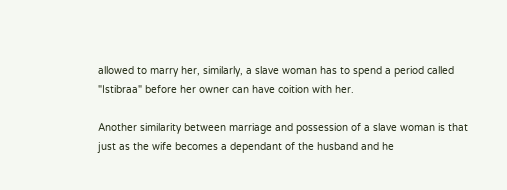allowed to marry her, similarly, a slave woman has to spend a period called "Istibraa" before her owner can have coition with her.

Another similarity between marriage and possession of a slave woman is that just as the wife becomes a dependant of the husband and he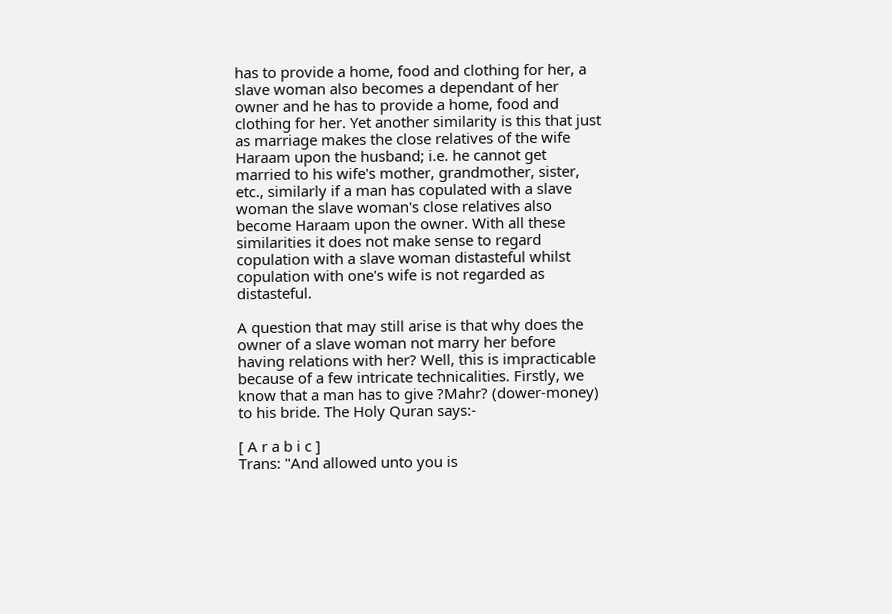has to provide a home, food and clothing for her, a slave woman also becomes a dependant of her owner and he has to provide a home, food and clothing for her. Yet another similarity is this that just as marriage makes the close relatives of the wife Haraam upon the husband; i.e. he cannot get married to his wife's mother, grandmother, sister, etc., similarly if a man has copulated with a slave woman the slave woman's close relatives also become Haraam upon the owner. With all these similarities it does not make sense to regard copulation with a slave woman distasteful whilst copulation with one's wife is not regarded as distasteful.

A question that may still arise is that why does the owner of a slave woman not marry her before having relations with her? Well, this is impracticable because of a few intricate technicalities. Firstly, we know that a man has to give ?Mahr? (dower-money) to his bride. The Holy Quran says:-

[ A r a b i c ]
Trans: "And allowed unto you is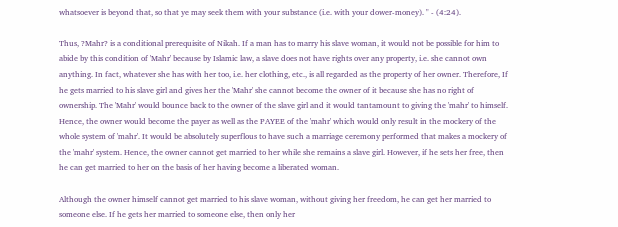whatsoever is beyond that, so that ye may seek them with your substance (i.e. with your dower-money). " - (4:24).

Thus, ?Mahr? is a conditional prerequisite of Nikah. If a man has to marry his slave woman, it would not be possible for him to abide by this condition of 'Mahr' because by Islamic law, a slave does not have rights over any property, i.e. she cannot own anything. In fact, whatever she has with her too, i.e. her clothing, etc., is all regarded as the property of her owner. Therefore, If he gets married to his slave girl and gives her the 'Mahr' she cannot become the owner of it because she has no right of ownership. The 'Mahr' would bounce back to the owner of the slave girl and it would tantamount to giving the 'mahr' to himself. Hence, the owner would become the payer as well as the PAYEE of the 'mahr' which would only result in the mockery of the whole system of 'mahr'. It would be absolutely superflous to have such a marriage ceremony performed that makes a mockery of the 'mahr' system. Hence, the owner cannot get married to her while she remains a slave girl. However, if he sets her free, then he can get married to her on the basis of her having become a liberated woman.

Although the owner himself cannot get married to his slave woman, without giving her freedom, he can get her married to someone else. If he gets her married to someone else, then only her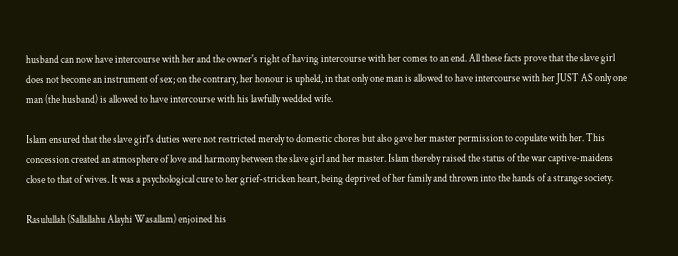husband can now have intercourse with her and the owner's right of having intercourse with her comes to an end. All these facts prove that the slave girl does not become an instrument of sex; on the contrary, her honour is upheld, in that only one man is allowed to have intercourse with her JUST AS only one man (the husband) is allowed to have intercourse with his lawfully wedded wife.

Islam ensured that the slave girl's duties were not restricted merely to domestic chores but also gave her master permission to copulate with her. This concession created an atmosphere of love and harmony between the slave girl and her master. Islam thereby raised the status of the war captive-maidens close to that of wives. It was a psychological cure to her grief-stricken heart, being deprived of her family and thrown into the hands of a strange society.

Rasulullah (Sallallahu Alayhi Wasallam) enjoined his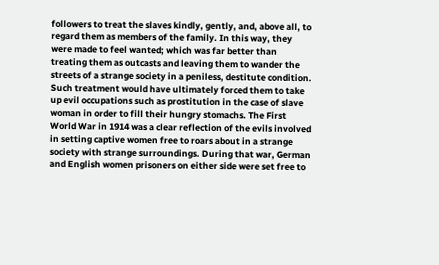followers to treat the slaves kindly, gently, and, above all, to regard them as members of the family. In this way, they were made to feel wanted; which was far better than treating them as outcasts and leaving them to wander the streets of a strange society in a peniless, destitute condition. Such treatment would have ultimately forced them to take up evil occupations such as prostitution in the case of slave woman in order to fill their hungry stomachs. The First World War in 1914 was a clear reflection of the evils involved in setting captive women free to roars about in a strange society with strange surroundings. During that war, German and English women prisoners on either side were set free to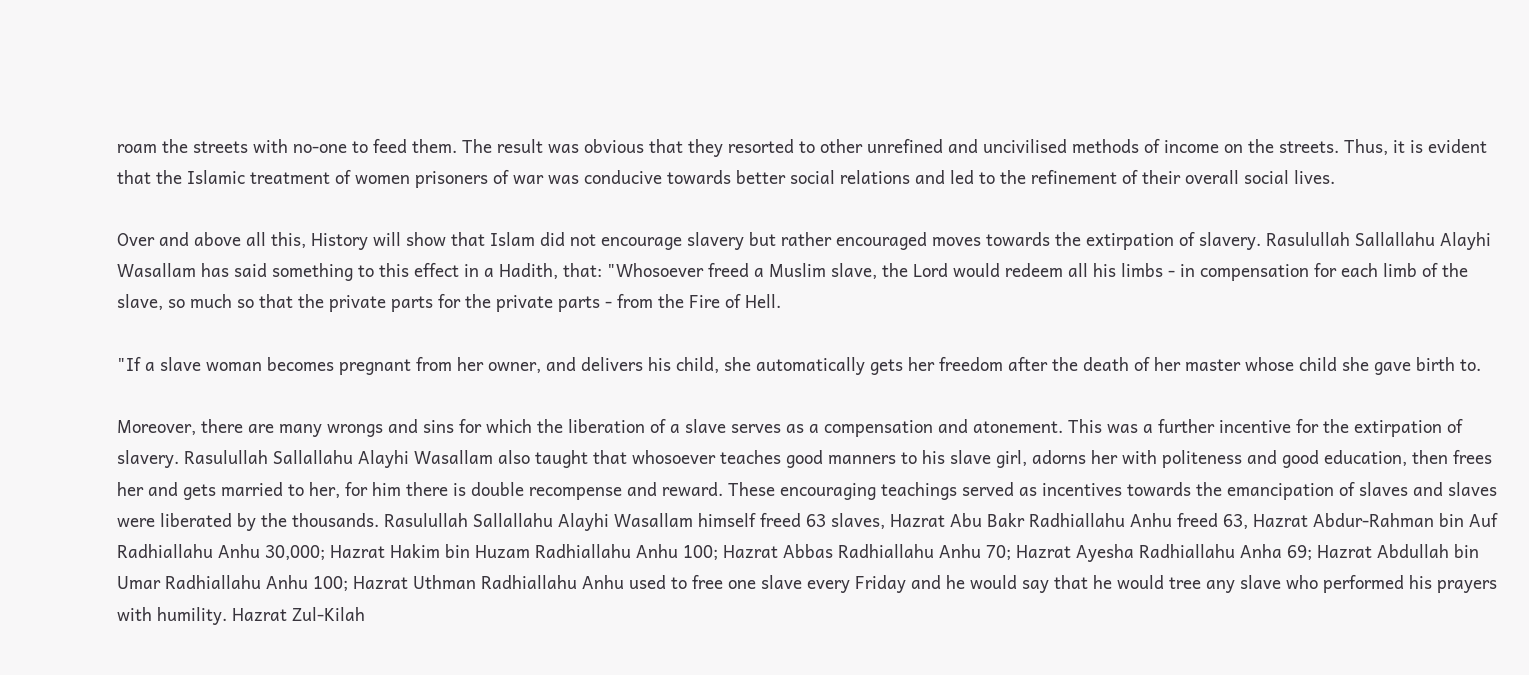roam the streets with no-one to feed them. The result was obvious that they resorted to other unrefined and uncivilised methods of income on the streets. Thus, it is evident that the Islamic treatment of women prisoners of war was conducive towards better social relations and led to the refinement of their overall social lives.

Over and above all this, History will show that Islam did not encourage slavery but rather encouraged moves towards the extirpation of slavery. Rasulullah Sallallahu Alayhi Wasallam has said something to this effect in a Hadith, that: "Whosoever freed a Muslim slave, the Lord would redeem all his limbs - in compensation for each limb of the slave, so much so that the private parts for the private parts - from the Fire of Hell.

"If a slave woman becomes pregnant from her owner, and delivers his child, she automatically gets her freedom after the death of her master whose child she gave birth to.

Moreover, there are many wrongs and sins for which the liberation of a slave serves as a compensation and atonement. This was a further incentive for the extirpation of slavery. Rasulullah Sallallahu Alayhi Wasallam also taught that whosoever teaches good manners to his slave girl, adorns her with politeness and good education, then frees her and gets married to her, for him there is double recompense and reward. These encouraging teachings served as incentives towards the emancipation of slaves and slaves were liberated by the thousands. Rasulullah Sallallahu Alayhi Wasallam himself freed 63 slaves, Hazrat Abu Bakr Radhiallahu Anhu freed 63, Hazrat Abdur-Rahman bin Auf Radhiallahu Anhu 30,000; Hazrat Hakim bin Huzam Radhiallahu Anhu 100; Hazrat Abbas Radhiallahu Anhu 70; Hazrat Ayesha Radhiallahu Anha 69; Hazrat Abdullah bin Umar Radhiallahu Anhu 100; Hazrat Uthman Radhiallahu Anhu used to free one slave every Friday and he would say that he would tree any slave who performed his prayers with humility. Hazrat Zul-Kilah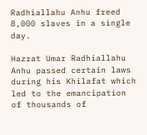Radhiallahu Anhu freed 8,000 slaves in a single day.

Hazrat Umar Radhiallahu Anhu passed certain laws during his Khilafat which led to the emancipation of thousands of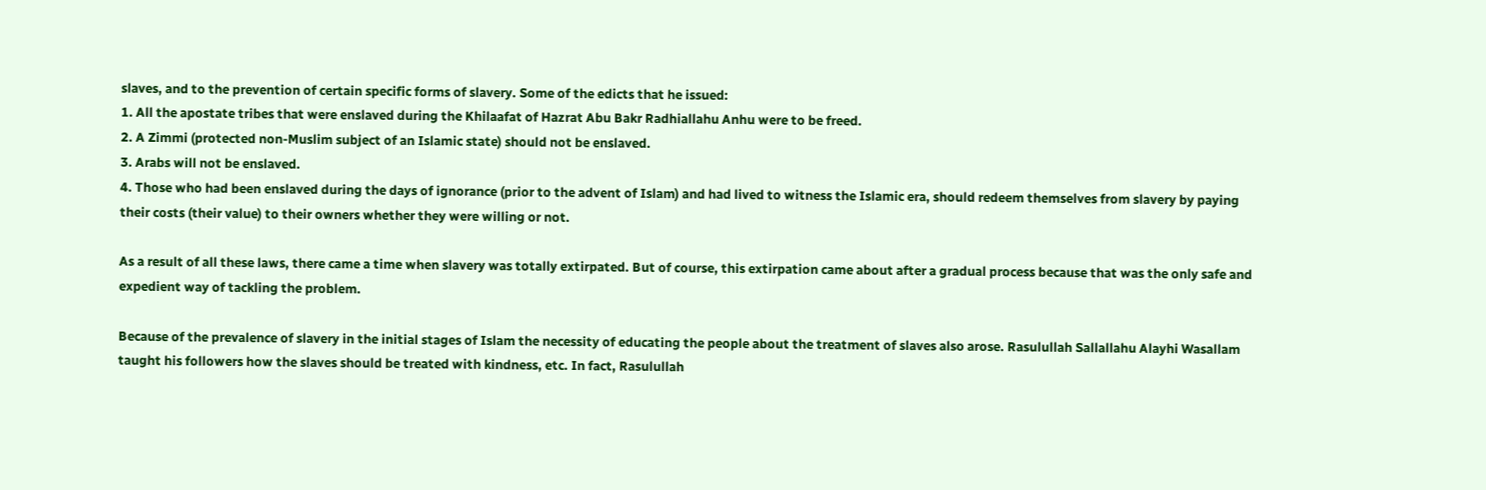slaves, and to the prevention of certain specific forms of slavery. Some of the edicts that he issued:
1. All the apostate tribes that were enslaved during the Khilaafat of Hazrat Abu Bakr Radhiallahu Anhu were to be freed.
2. A Zimmi (protected non-Muslim subject of an Islamic state) should not be enslaved.
3. Arabs will not be enslaved.
4. Those who had been enslaved during the days of ignorance (prior to the advent of Islam) and had lived to witness the Islamic era, should redeem themselves from slavery by paying their costs (their value) to their owners whether they were willing or not.

As a result of all these laws, there came a time when slavery was totally extirpated. But of course, this extirpation came about after a gradual process because that was the only safe and expedient way of tackling the problem.

Because of the prevalence of slavery in the initial stages of Islam the necessity of educating the people about the treatment of slaves also arose. Rasulullah Sallallahu Alayhi Wasallam taught his followers how the slaves should be treated with kindness, etc. In fact, Rasulullah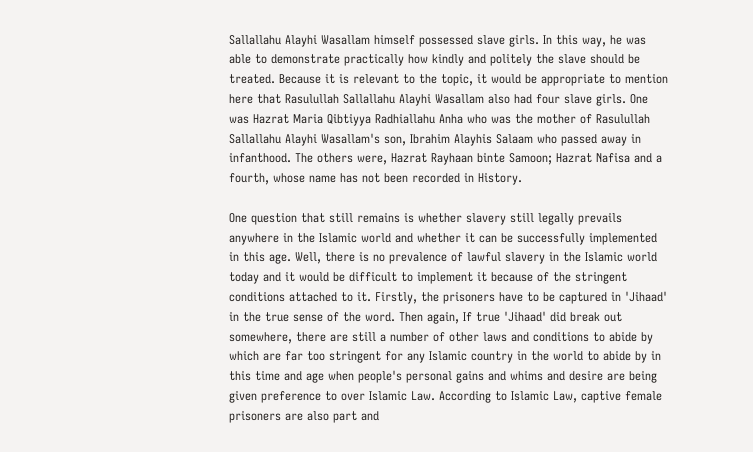Sallallahu Alayhi Wasallam himself possessed slave girls. In this way, he was able to demonstrate practically how kindly and politely the slave should be treated. Because it is relevant to the topic, it would be appropriate to mention here that Rasulullah Sallallahu Alayhi Wasallam also had four slave girls. One was Hazrat Maria Qibtiyya Radhiallahu Anha who was the mother of Rasulullah Sallallahu Alayhi Wasallam's son, Ibrahim Alayhis Salaam who passed away in infanthood. The others were, Hazrat Rayhaan binte Samoon; Hazrat Nafisa and a fourth, whose name has not been recorded in History.

One question that still remains is whether slavery still legally prevails anywhere in the Islamic world and whether it can be successfully implemented in this age. Well, there is no prevalence of lawful slavery in the Islamic world today and it would be difficult to implement it because of the stringent conditions attached to it. Firstly, the prisoners have to be captured in 'Jihaad' in the true sense of the word. Then again, If true 'Jihaad' did break out somewhere, there are still a number of other laws and conditions to abide by which are far too stringent for any Islamic country in the world to abide by in this time and age when people's personal gains and whims and desire are being given preference to over Islamic Law. According to Islamic Law, captive female prisoners are also part and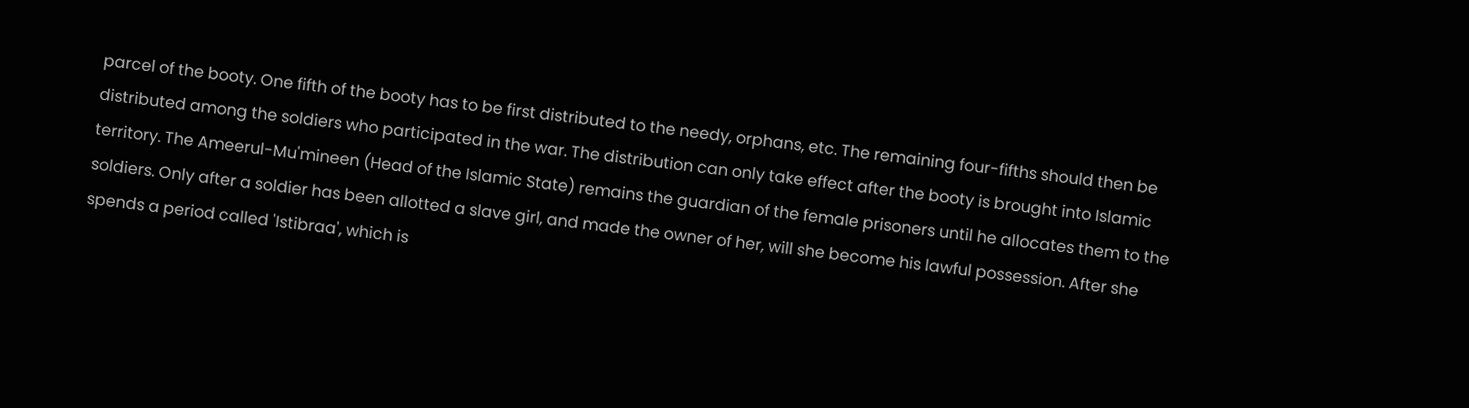parcel of the booty. One fifth of the booty has to be first distributed to the needy, orphans, etc. The remaining four-fifths should then be distributed among the soldiers who participated in the war. The distribution can only take effect after the booty is brought into Islamic territory. The Ameerul-Mu'mineen (Head of the Islamic State) remains the guardian of the female prisoners until he allocates them to the soldiers. Only after a soldier has been allotted a slave girl, and made the owner of her, will she become his lawful possession. After she spends a period called 'Istibraa', which is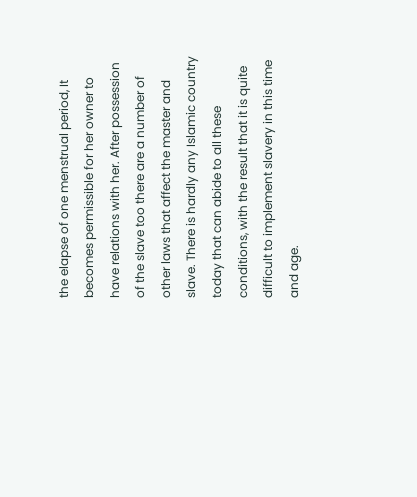the elapse of one menstrual period, It becomes permissible for her owner to have relations with her. After possession of the slave too there are a number of other laws that affect the master and slave. There is hardly any Islamic country today that can abide to all these conditions, with the result that it is quite difficult to implement slavery in this time and age.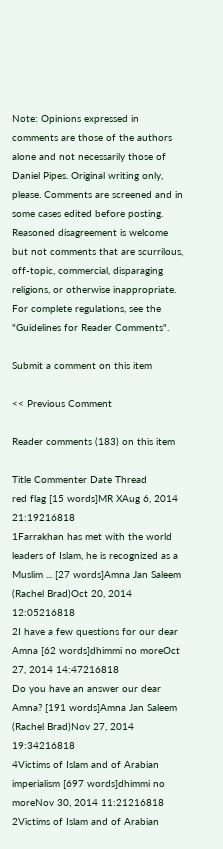Note: Opinions expressed in comments are those of the authors alone and not necessarily those of Daniel Pipes. Original writing only, please. Comments are screened and in some cases edited before posting. Reasoned disagreement is welcome but not comments that are scurrilous, off-topic, commercial, disparaging religions, or otherwise inappropriate. For complete regulations, see the "Guidelines for Reader Comments".

Submit a comment on this item

<< Previous Comment

Reader comments (183) on this item

Title Commenter Date Thread
red flag [15 words]MR XAug 6, 2014 21:19216818
1Farrakhan has met with the world leaders of Islam, he is recognized as a Muslim ... [27 words]Amna Jan Saleem (Rachel Brad)Oct 20, 2014 12:05216818
2I have a few questions for our dear Amna [62 words]dhimmi no moreOct 27, 2014 14:47216818
Do you have an answer our dear Amna? [191 words]Amna Jan Saleem (Rachel Brad)Nov 27, 2014 19:34216818
4Victims of Islam and of Arabian imperialism [697 words]dhimmi no moreNov 30, 2014 11:21216818
2Victims of Islam and of Arabian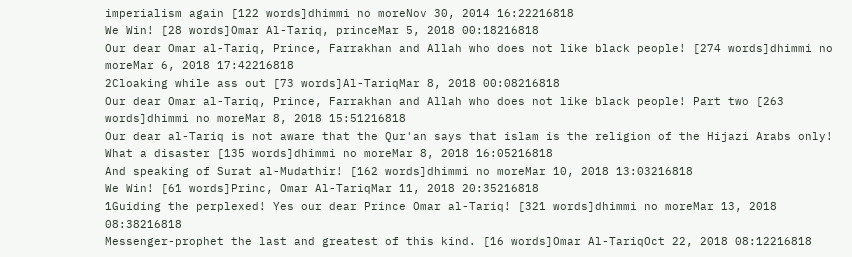imperialism again [122 words]dhimmi no moreNov 30, 2014 16:22216818
We Win! [28 words]Omar Al-Tariq, princeMar 5, 2018 00:18216818
Our dear Omar al-Tariq, Prince, Farrakhan and Allah who does not like black people! [274 words]dhimmi no moreMar 6, 2018 17:42216818
2Cloaking while ass out [73 words]Al-TariqMar 8, 2018 00:08216818
Our dear Omar al-Tariq, Prince, Farrakhan and Allah who does not like black people! Part two [263 words]dhimmi no moreMar 8, 2018 15:51216818
Our dear al-Tariq is not aware that the Qur'an says that islam is the religion of the Hijazi Arabs only! What a disaster [135 words]dhimmi no moreMar 8, 2018 16:05216818
And speaking of Surat al-Mudathir! [162 words]dhimmi no moreMar 10, 2018 13:03216818
We Win! [61 words]Princ, Omar Al-TariqMar 11, 2018 20:35216818
1Guiding the perplexed! Yes our dear Prince Omar al-Tariq! [321 words]dhimmi no moreMar 13, 2018 08:38216818
Messenger-prophet the last and greatest of this kind. [16 words]Omar Al-TariqOct 22, 2018 08:12216818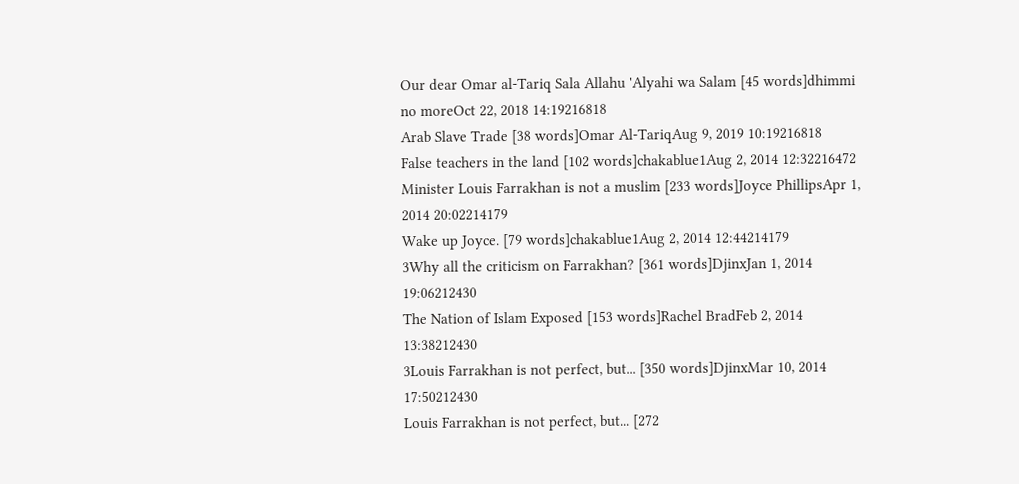Our dear Omar al-Tariq Sala Allahu 'Alyahi wa Salam [45 words]dhimmi no moreOct 22, 2018 14:19216818
Arab Slave Trade [38 words]Omar Al-TariqAug 9, 2019 10:19216818
False teachers in the land [102 words]chakablue1Aug 2, 2014 12:32216472
Minister Louis Farrakhan is not a muslim [233 words]Joyce PhillipsApr 1, 2014 20:02214179
Wake up Joyce. [79 words]chakablue1Aug 2, 2014 12:44214179
3Why all the criticism on Farrakhan? [361 words]DjinxJan 1, 2014 19:06212430
The Nation of Islam Exposed [153 words]Rachel BradFeb 2, 2014 13:38212430
3Louis Farrakhan is not perfect, but... [350 words]DjinxMar 10, 2014 17:50212430
Louis Farrakhan is not perfect, but... [272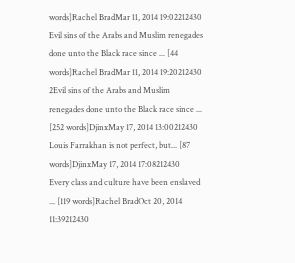words]Rachel BradMar 11, 2014 19:02212430
Evil sins of the Arabs and Muslim renegades done unto the Black race since ... [44 words]Rachel BradMar 11, 2014 19:20212430
2Evil sins of the Arabs and Muslim renegades done unto the Black race since ... [252 words]DjinxMay 17, 2014 13:00212430
Louis Farrakhan is not perfect, but... [87 words]DjinxMay 17, 2014 17:08212430
Every class and culture have been enslaved ... [119 words]Rachel BradOct 20, 2014 11:39212430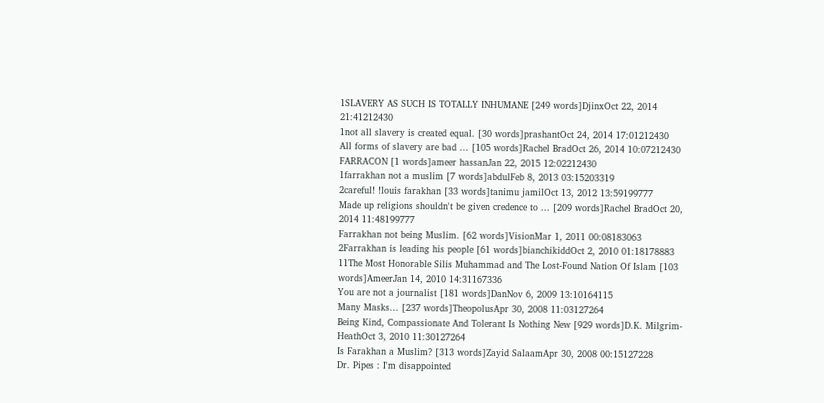1SLAVERY AS SUCH IS TOTALLY INHUMANE [249 words]DjinxOct 22, 2014 21:41212430
1not all slavery is created equal. [30 words]prashantOct 24, 2014 17:01212430
All forms of slavery are bad ... [105 words]Rachel BradOct 26, 2014 10:07212430
FARRACON [1 words]ameer hassanJan 22, 2015 12:02212430
1farrakhan not a muslim [7 words]abdulFeb 8, 2013 03:15203319
2careful! !louis farakhan [33 words]tanimu jamilOct 13, 2012 13:59199777
Made up religions shouldn't be given credence to ... [209 words]Rachel BradOct 20, 2014 11:48199777
Farrakhan not being Muslim. [62 words]VisionMar 1, 2011 00:08183063
2Farrakhan is leading his people [61 words]bianchikiddOct 2, 2010 01:18178883
11The Most Honorable Silis Muhammad and The Lost-Found Nation Of Islam [103 words]AmeerJan 14, 2010 14:31167336
You are not a journalist [181 words]DanNov 6, 2009 13:10164115
Many Masks... [237 words]TheopolusApr 30, 2008 11:03127264
Being Kind, Compassionate And Tolerant Is Nothing New [929 words]D.K. Milgrim-HeathOct 3, 2010 11:30127264
Is Farakhan a Muslim? [313 words]Zayid SalaamApr 30, 2008 00:15127228
Dr. Pipes : I'm disappointed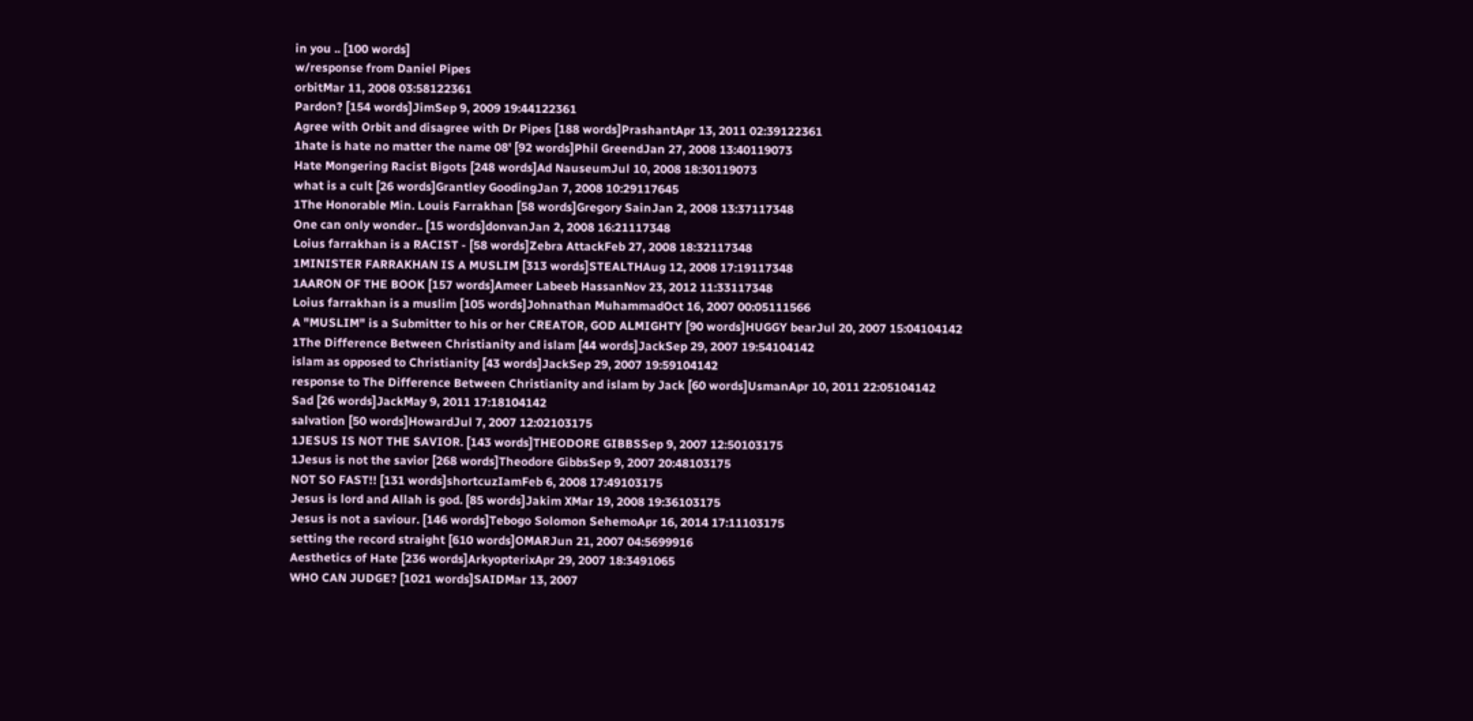in you .. [100 words]
w/response from Daniel Pipes
orbitMar 11, 2008 03:58122361
Pardon? [154 words]JimSep 9, 2009 19:44122361
Agree with Orbit and disagree with Dr Pipes [188 words]PrashantApr 13, 2011 02:39122361
1hate is hate no matter the name 08' [92 words]Phil GreendJan 27, 2008 13:40119073
Hate Mongering Racist Bigots [248 words]Ad NauseumJul 10, 2008 18:30119073
what is a cult [26 words]Grantley GoodingJan 7, 2008 10:29117645
1The Honorable Min. Louis Farrakhan [58 words]Gregory SainJan 2, 2008 13:37117348
One can only wonder.. [15 words]donvanJan 2, 2008 16:21117348
Loius farrakhan is a RACIST - [58 words]Zebra AttackFeb 27, 2008 18:32117348
1MINISTER FARRAKHAN IS A MUSLIM [313 words]STEALTHAug 12, 2008 17:19117348
1AARON OF THE BOOK [157 words]Ameer Labeeb HassanNov 23, 2012 11:33117348
Loius farrakhan is a muslim [105 words]Johnathan MuhammadOct 16, 2007 00:05111566
A "MUSLIM" is a Submitter to his or her CREATOR, GOD ALMIGHTY [90 words]HUGGY bearJul 20, 2007 15:04104142
1The Difference Between Christianity and islam [44 words]JackSep 29, 2007 19:54104142
islam as opposed to Christianity [43 words]JackSep 29, 2007 19:59104142
response to The Difference Between Christianity and islam by Jack [60 words]UsmanApr 10, 2011 22:05104142
Sad [26 words]JackMay 9, 2011 17:18104142
salvation [50 words]HowardJul 7, 2007 12:02103175
1JESUS IS NOT THE SAVIOR. [143 words]THEODORE GIBBSSep 9, 2007 12:50103175
1Jesus is not the savior [268 words]Theodore GibbsSep 9, 2007 20:48103175
NOT SO FAST!! [131 words]shortcuzIamFeb 6, 2008 17:49103175
Jesus is lord and Allah is god. [85 words]Jakim XMar 19, 2008 19:36103175
Jesus is not a saviour. [146 words]Tebogo Solomon SehemoApr 16, 2014 17:11103175
setting the record straight [610 words]OMARJun 21, 2007 04:5699916
Aesthetics of Hate [236 words]ArkyopterixApr 29, 2007 18:3491065
WHO CAN JUDGE? [1021 words]SAIDMar 13, 2007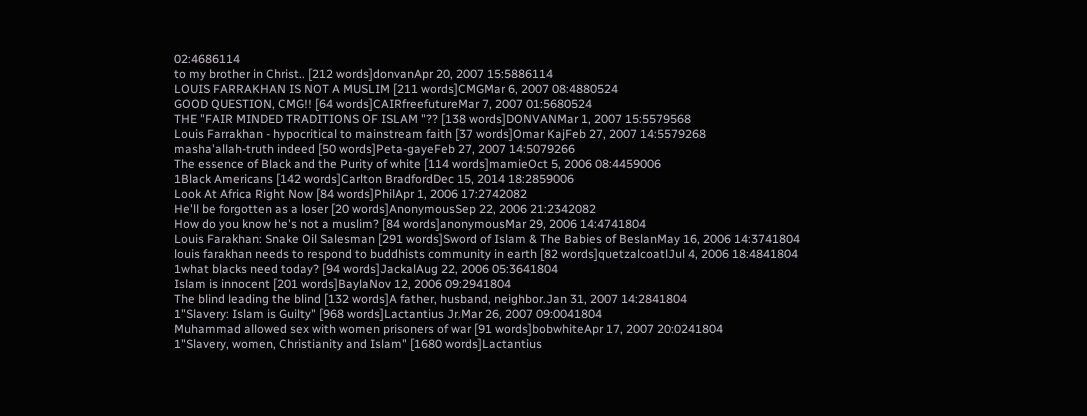02:4686114
to my brother in Christ.. [212 words]donvanApr 20, 2007 15:5886114
LOUIS FARRAKHAN IS NOT A MUSLIM [211 words]CMGMar 6, 2007 08:4880524
GOOD QUESTION, CMG!! [64 words]CAIRfreefutureMar 7, 2007 01:5680524
THE "FAIR MINDED TRADITIONS OF ISLAM "?? [138 words]DONVANMar 1, 2007 15:5579568
Louis Farrakhan - hypocritical to mainstream faith [37 words]Omar KajFeb 27, 2007 14:5579268
masha'allah-truth indeed [50 words]Peta-gayeFeb 27, 2007 14:5079266
The essence of Black and the Purity of white [114 words]mamieOct 5, 2006 08:4459006
1Black Americans [142 words]Carlton BradfordDec 15, 2014 18:2859006
Look At Africa Right Now [84 words]PhilApr 1, 2006 17:2742082
He'll be forgotten as a loser [20 words]AnonymousSep 22, 2006 21:2342082
How do you know he's not a muslim? [84 words]anonymousMar 29, 2006 14:4741804
Louis Farakhan: Snake Oil Salesman [291 words]Sword of Islam & The Babies of BeslanMay 16, 2006 14:3741804
louis farakhan needs to respond to buddhists community in earth [82 words]quetzalcoatlJul 4, 2006 18:4841804
1what blacks need today? [94 words]JackalAug 22, 2006 05:3641804
Islam is innocent [201 words]BaylaNov 12, 2006 09:2941804
The blind leading the blind [132 words]A father, husband, neighbor.Jan 31, 2007 14:2841804
1"Slavery: Islam is Guilty" [968 words]Lactantius Jr.Mar 26, 2007 09:0041804
Muhammad allowed sex with women prisoners of war [91 words]bobwhiteApr 17, 2007 20:0241804
1"Slavery, women, Christianity and Islam" [1680 words]Lactantius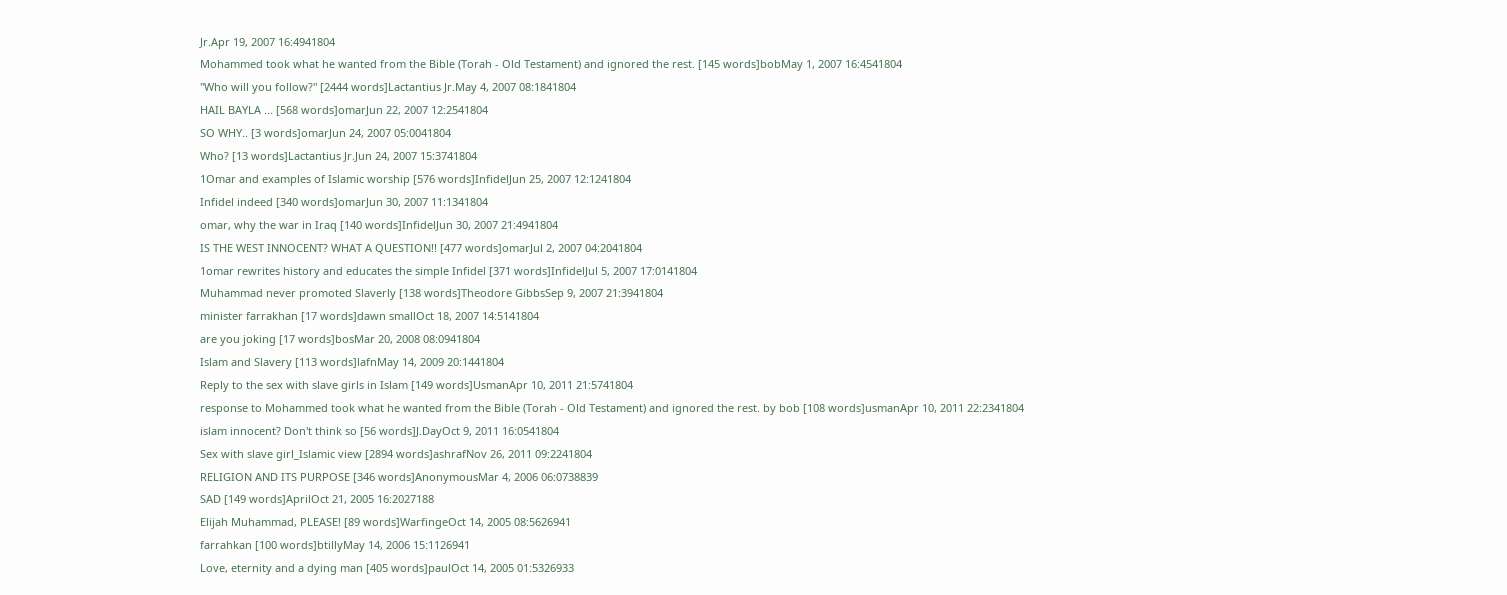Jr.Apr 19, 2007 16:4941804
Mohammed took what he wanted from the Bible (Torah - Old Testament) and ignored the rest. [145 words]bobMay 1, 2007 16:4541804
"Who will you follow?" [2444 words]Lactantius Jr.May 4, 2007 08:1841804
HAIL BAYLA ... [568 words]omarJun 22, 2007 12:2541804
SO WHY.. [3 words]omarJun 24, 2007 05:0041804
Who? [13 words]Lactantius Jr.Jun 24, 2007 15:3741804
1Omar and examples of Islamic worship [576 words]InfidelJun 25, 2007 12:1241804
Infidel indeed [340 words]omarJun 30, 2007 11:1341804
omar, why the war in Iraq [140 words]InfidelJun 30, 2007 21:4941804
IS THE WEST INNOCENT? WHAT A QUESTION!! [477 words]omarJul 2, 2007 04:2041804
1omar rewrites history and educates the simple Infidel [371 words]InfidelJul 5, 2007 17:0141804
Muhammad never promoted Slaverly [138 words]Theodore GibbsSep 9, 2007 21:3941804
minister farrakhan [17 words]dawn smallOct 18, 2007 14:5141804
are you joking [17 words]bosMar 20, 2008 08:0941804
Islam and Slavery [113 words]lafnMay 14, 2009 20:1441804
Reply to the sex with slave girls in Islam [149 words]UsmanApr 10, 2011 21:5741804
response to Mohammed took what he wanted from the Bible (Torah - Old Testament) and ignored the rest. by bob [108 words]usmanApr 10, 2011 22:2341804
islam innocent? Don't think so [56 words]J.DayOct 9, 2011 16:0541804
Sex with slave girl_Islamic view [2894 words]ashrafNov 26, 2011 09:2241804
RELIGION AND ITS PURPOSE [346 words]AnonymousMar 4, 2006 06:0738839
SAD [149 words]AprilOct 21, 2005 16:2027188
Elijah Muhammad, PLEASE! [89 words]WarfingeOct 14, 2005 08:5626941
farrahkan [100 words]btillyMay 14, 2006 15:1126941
Love, eternity and a dying man [405 words]paulOct 14, 2005 01:5326933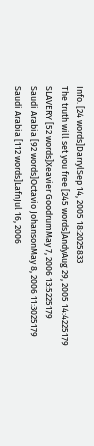Info. [24 words]DarrylSep 14, 2005 18:2025833
The truth will set you free [245 words]AndyAug 29, 2005 14:4225179
SLAVERY [52 words]Xeavier GoodrumMay 7, 2006 13:5225179
Saudi Arabia [92 words]Octavio JohansonMay 8, 2006 11:3025179
Saudi Arabia [112 words]LafnJul 16, 2006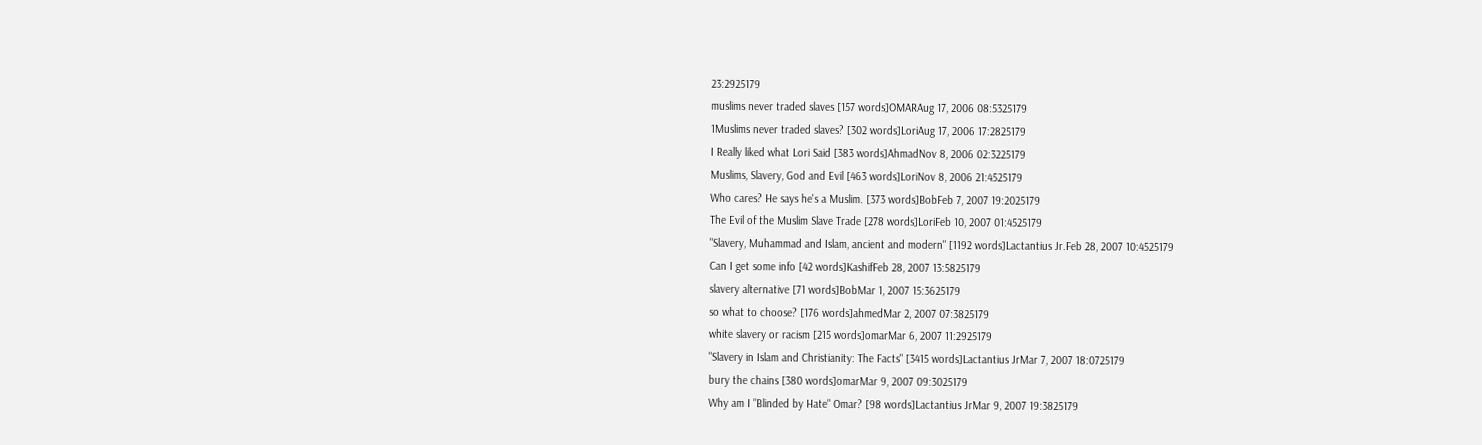23:2925179
muslims never traded slaves [157 words]OMARAug 17, 2006 08:5325179
1Muslims never traded slaves? [302 words]LoriAug 17, 2006 17:2825179
I Really liked what Lori Said [383 words]AhmadNov 8, 2006 02:3225179
Muslims, Slavery, God and Evil [463 words]LoriNov 8, 2006 21:4525179
Who cares? He says he's a Muslim. [373 words]BobFeb 7, 2007 19:2025179
The Evil of the Muslim Slave Trade [278 words]LoriFeb 10, 2007 01:4525179
"Slavery, Muhammad and Islam, ancient and modern" [1192 words]Lactantius Jr.Feb 28, 2007 10:4525179
Can I get some info [42 words]KashifFeb 28, 2007 13:5825179
slavery alternative [71 words]BobMar 1, 2007 15:3625179
so what to choose? [176 words]ahmedMar 2, 2007 07:3825179
white slavery or racism [215 words]omarMar 6, 2007 11:2925179
"Slavery in Islam and Christianity: The Facts" [3415 words]Lactantius JrMar 7, 2007 18:0725179
bury the chains [380 words]omarMar 9, 2007 09:3025179
Why am I "Blinded by Hate" Omar? [98 words]Lactantius JrMar 9, 2007 19:3825179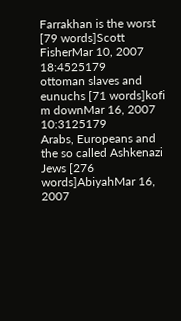Farrakhan is the worst [79 words]Scott FisherMar 10, 2007 18:4525179
ottoman slaves and eunuchs [71 words]kofi m downMar 16, 2007 10:3125179
Arabs, Europeans and the so called Ashkenazi Jews [276 words]AbiyahMar 16, 2007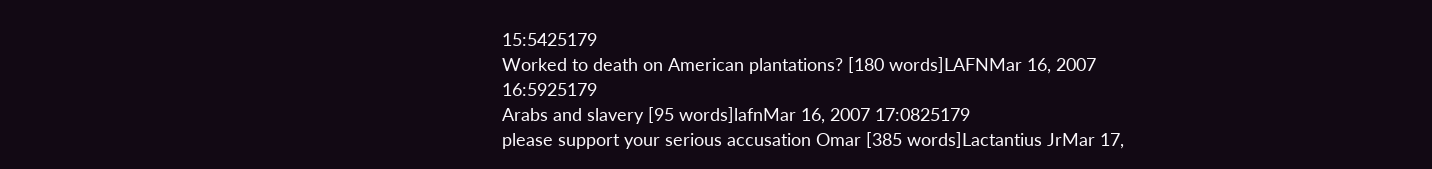15:5425179
Worked to death on American plantations? [180 words]LAFNMar 16, 2007 16:5925179
Arabs and slavery [95 words]lafnMar 16, 2007 17:0825179
please support your serious accusation Omar [385 words]Lactantius JrMar 17,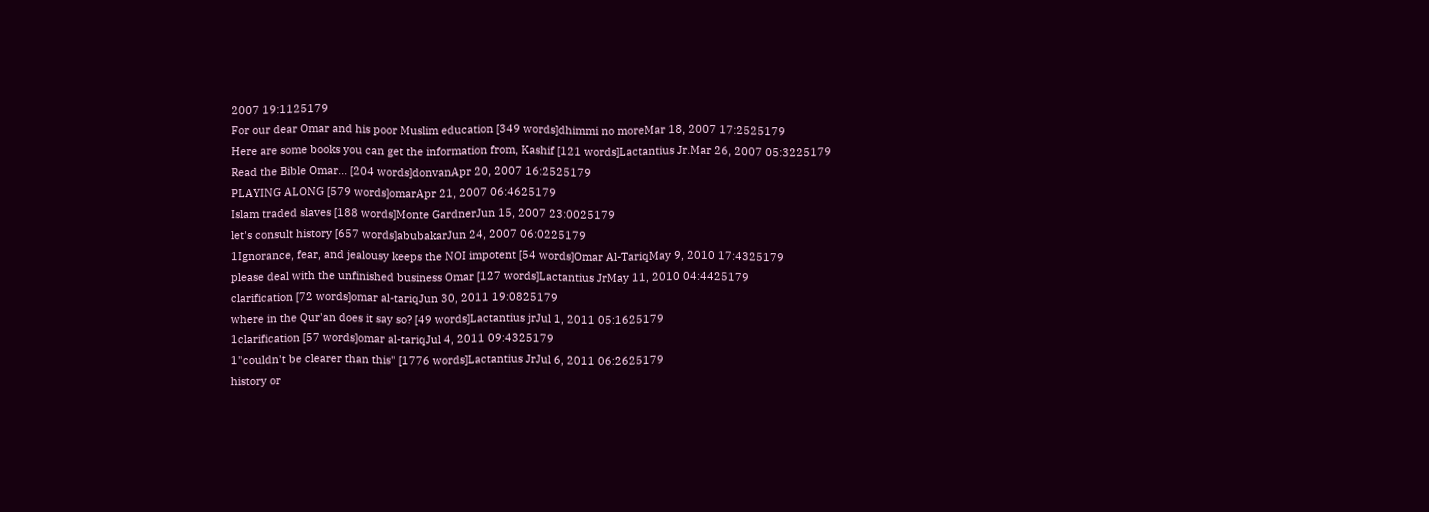2007 19:1125179
For our dear Omar and his poor Muslim education [349 words]dhimmi no moreMar 18, 2007 17:2525179
Here are some books you can get the information from, Kashif [121 words]Lactantius Jr.Mar 26, 2007 05:3225179
Read the Bible Omar... [204 words]donvanApr 20, 2007 16:2525179
PLAYING ALONG [579 words]omarApr 21, 2007 06:4625179
Islam traded slaves [188 words]Monte GardnerJun 15, 2007 23:0025179
let's consult history [657 words]abubakarJun 24, 2007 06:0225179
1Ignorance, fear, and jealousy keeps the NOI impotent [54 words]Omar Al-TariqMay 9, 2010 17:4325179
please deal with the unfinished business Omar [127 words]Lactantius JrMay 11, 2010 04:4425179
clarification [72 words]omar al-tariqJun 30, 2011 19:0825179
where in the Qur'an does it say so? [49 words]Lactantius jrJul 1, 2011 05:1625179
1clarification [57 words]omar al-tariqJul 4, 2011 09:4325179
1"couldn't be clearer than this" [1776 words]Lactantius JrJul 6, 2011 06:2625179
history or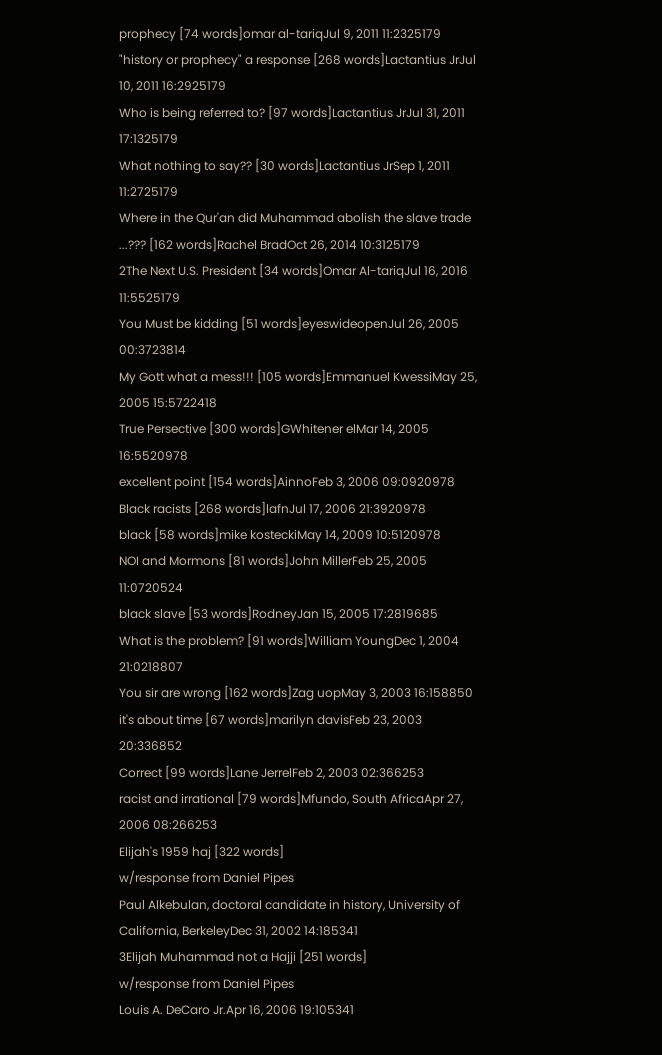prophecy [74 words]omar al-tariqJul 9, 2011 11:2325179
"history or prophecy" a response [268 words]Lactantius JrJul 10, 2011 16:2925179
Who is being referred to? [97 words]Lactantius JrJul 31, 2011 17:1325179
What nothing to say?? [30 words]Lactantius JrSep 1, 2011 11:2725179
Where in the Qur'an did Muhammad abolish the slave trade ...??? [162 words]Rachel BradOct 26, 2014 10:3125179
2The Next U.S. President [34 words]Omar Al-tariqJul 16, 2016 11:5525179
You Must be kidding [51 words]eyeswideopenJul 26, 2005 00:3723814
My Gott what a mess!!! [105 words]Emmanuel KwessiMay 25, 2005 15:5722418
True Persective [300 words]GWhitener elMar 14, 2005 16:5520978
excellent point [154 words]AinnoFeb 3, 2006 09:0920978
Black racists [268 words]lafnJul 17, 2006 21:3920978
black [58 words]mike kosteckiMay 14, 2009 10:5120978
NOI and Mormons [81 words]John MillerFeb 25, 2005 11:0720524
black slave [53 words]RodneyJan 15, 2005 17:2819685
What is the problem? [91 words]William YoungDec 1, 2004 21:0218807
You sir are wrong [162 words]Zag uopMay 3, 2003 16:158850
it's about time [67 words]marilyn davisFeb 23, 2003 20:336852
Correct [99 words]Lane JerrelFeb 2, 2003 02:366253
racist and irrational [79 words]Mfundo, South AfricaApr 27, 2006 08:266253
Elijah's 1959 haj [322 words]
w/response from Daniel Pipes
Paul Alkebulan, doctoral candidate in history, University of California, BerkeleyDec 31, 2002 14:185341
3Elijah Muhammad not a Hajji [251 words]
w/response from Daniel Pipes
Louis A. DeCaro Jr.Apr 16, 2006 19:105341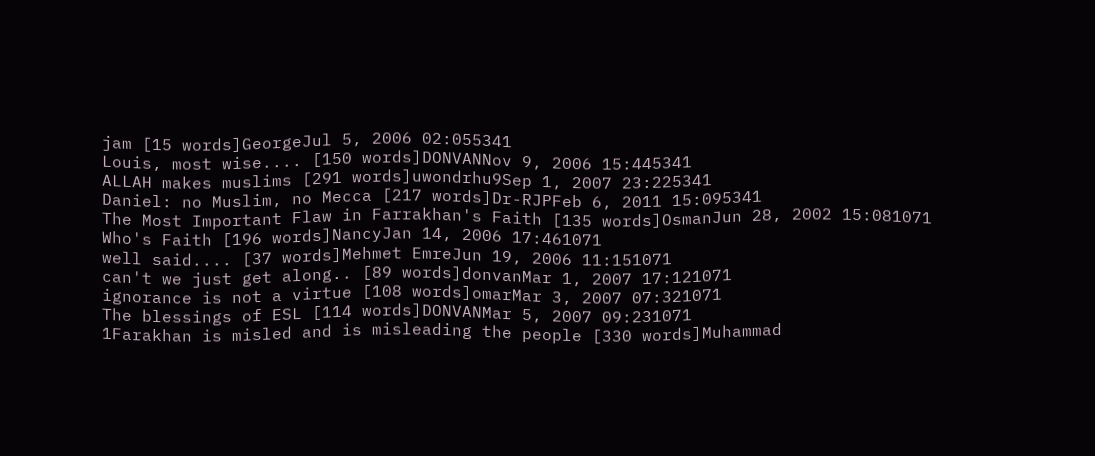jam [15 words]GeorgeJul 5, 2006 02:055341
Louis, most wise.... [150 words]DONVANNov 9, 2006 15:445341
ALLAH makes muslims [291 words]uwondrhu9Sep 1, 2007 23:225341
Daniel: no Muslim, no Mecca [217 words]Dr-RJPFeb 6, 2011 15:095341
The Most Important Flaw in Farrakhan's Faith [135 words]OsmanJun 28, 2002 15:081071
Who's Faith [196 words]NancyJan 14, 2006 17:461071
well said.... [37 words]Mehmet EmreJun 19, 2006 11:151071
can't we just get along.. [89 words]donvanMar 1, 2007 17:121071
ignorance is not a virtue [108 words]omarMar 3, 2007 07:321071
The blessings of ESL [114 words]DONVANMar 5, 2007 09:231071
1Farakhan is misled and is misleading the people [330 words]Muhammad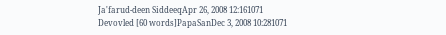Ja'farud-deen SiddeeqApr 26, 2008 12:161071
Devovled [60 words]PapaSanDec 3, 2008 10:281071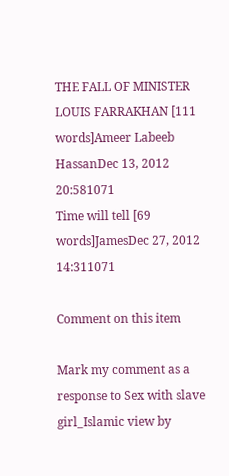THE FALL OF MINISTER LOUIS FARRAKHAN [111 words]Ameer Labeeb HassanDec 13, 2012 20:581071
Time will tell [69 words]JamesDec 27, 2012 14:311071

Comment on this item

Mark my comment as a response to Sex with slave girl_Islamic view by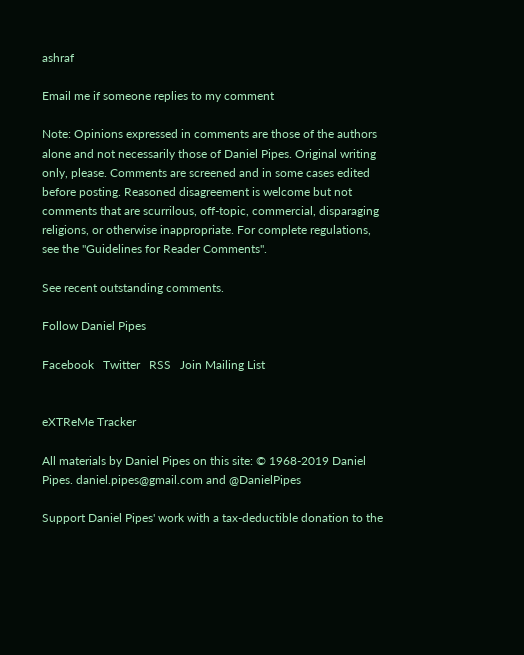ashraf

Email me if someone replies to my comment

Note: Opinions expressed in comments are those of the authors alone and not necessarily those of Daniel Pipes. Original writing only, please. Comments are screened and in some cases edited before posting. Reasoned disagreement is welcome but not comments that are scurrilous, off-topic, commercial, disparaging religions, or otherwise inappropriate. For complete regulations, see the "Guidelines for Reader Comments".

See recent outstanding comments.

Follow Daniel Pipes

Facebook   Twitter   RSS   Join Mailing List


eXTReMe Tracker

All materials by Daniel Pipes on this site: © 1968-2019 Daniel Pipes. daniel.pipes@gmail.com and @DanielPipes

Support Daniel Pipes' work with a tax-deductible donation to the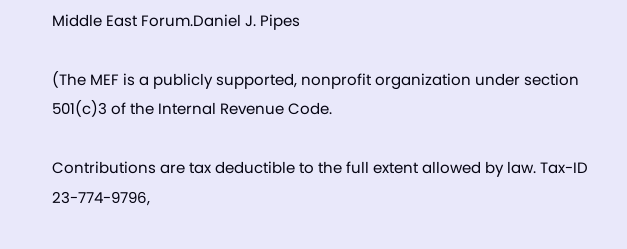Middle East Forum.Daniel J. Pipes

(The MEF is a publicly supported, nonprofit organization under section 501(c)3 of the Internal Revenue Code.

Contributions are tax deductible to the full extent allowed by law. Tax-ID 23-774-9796,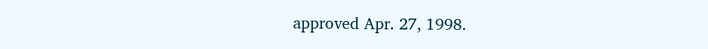approved Apr. 27, 1998.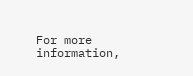For more information,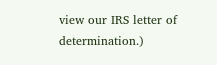view our IRS letter of determination.)